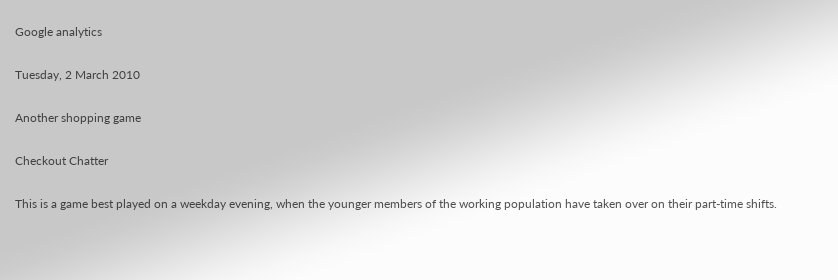Google analytics

Tuesday, 2 March 2010

Another shopping game

Checkout Chatter

This is a game best played on a weekday evening, when the younger members of the working population have taken over on their part-time shifts.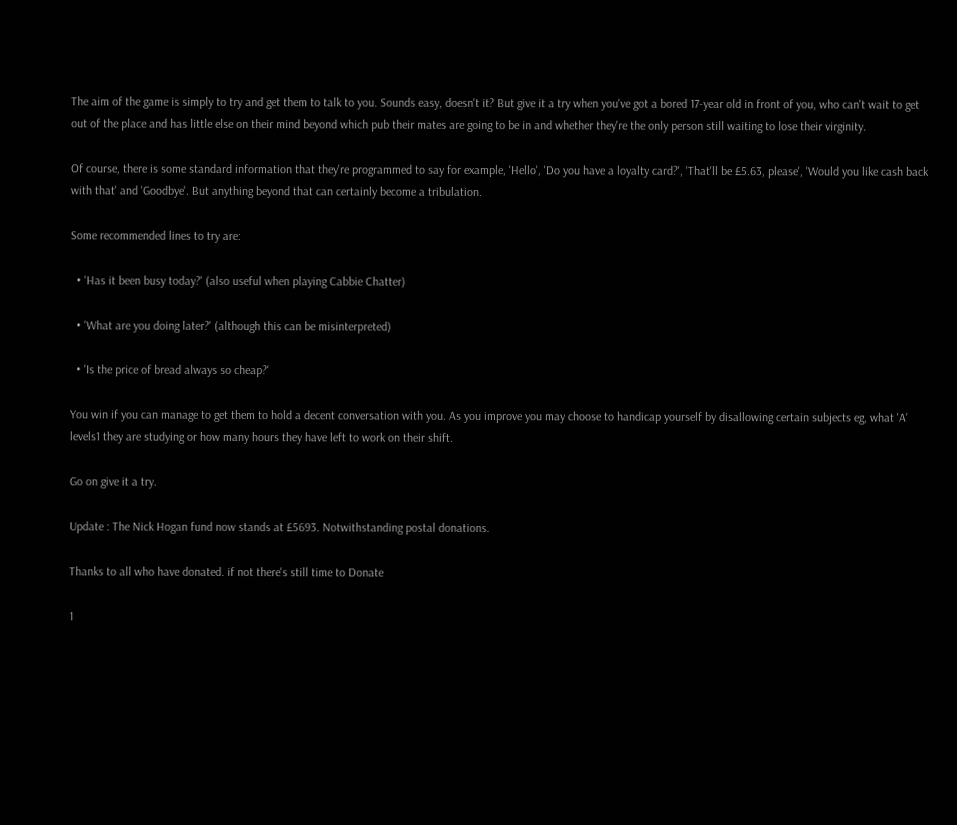The aim of the game is simply to try and get them to talk to you. Sounds easy, doesn't it? But give it a try when you've got a bored 17-year old in front of you, who can't wait to get out of the place and has little else on their mind beyond which pub their mates are going to be in and whether they're the only person still waiting to lose their virginity.

Of course, there is some standard information that they're programmed to say for example, 'Hello', 'Do you have a loyalty card?', 'That'll be £5.63, please', 'Would you like cash back with that' and 'Goodbye'. But anything beyond that can certainly become a tribulation.

Some recommended lines to try are:

  • 'Has it been busy today?' (also useful when playing Cabbie Chatter)

  • 'What are you doing later?' (although this can be misinterpreted)

  • 'Is the price of bread always so cheap?'

You win if you can manage to get them to hold a decent conversation with you. As you improve you may choose to handicap yourself by disallowing certain subjects eg, what 'A' levels1 they are studying or how many hours they have left to work on their shift.

Go on give it a try.

Update : The Nick Hogan fund now stands at £5693. Notwithstanding postal donations.

Thanks to all who have donated. if not there's still time to Donate

1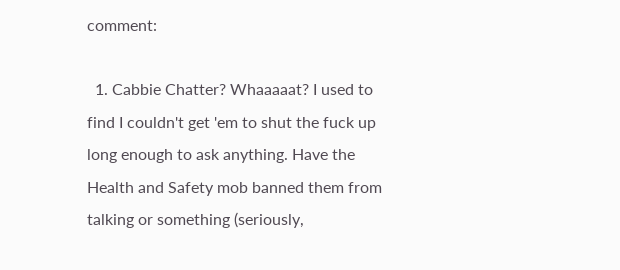comment:

  1. Cabbie Chatter? Whaaaaat? I used to find I couldn't get 'em to shut the fuck up long enough to ask anything. Have the Health and Safety mob banned them from talking or something (seriously,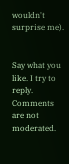wouldn't surprise me).


Say what you like. I try to reply. Comments are not moderated.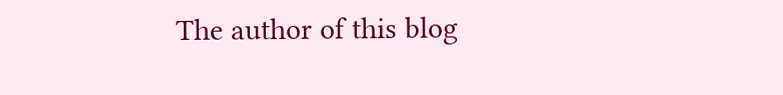The author of this blog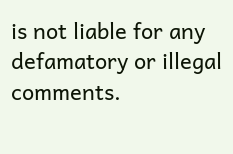is not liable for any defamatory or illegal comments.